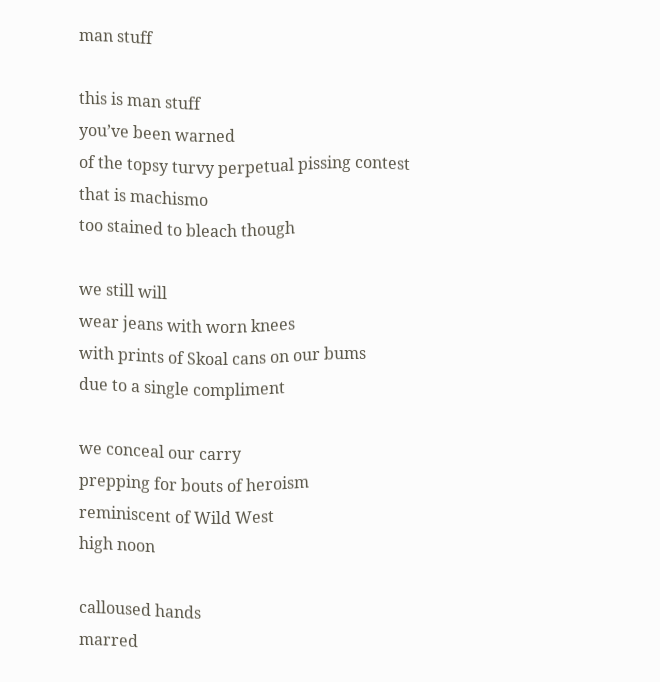man stuff

this is man stuff
you’ve been warned
of the topsy turvy perpetual pissing contest that is machismo
too stained to bleach though

we still will
wear jeans with worn knees
with prints of Skoal cans on our bums
due to a single compliment

we conceal our carry
prepping for bouts of heroism
reminiscent of Wild West
high noon

calloused hands
marred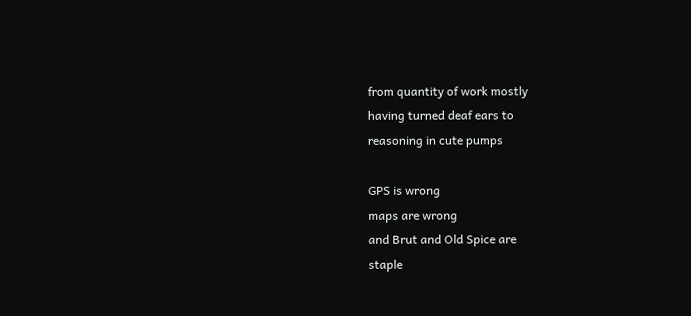from quantity of work mostly
having turned deaf ears to
reasoning in cute pumps

GPS is wrong
maps are wrong
and Brut and Old Spice are
staple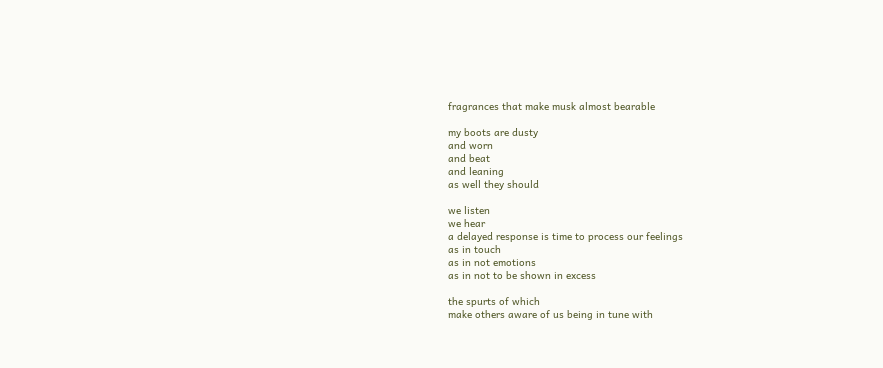fragrances that make musk almost bearable

my boots are dusty
and worn
and beat
and leaning
as well they should

we listen
we hear
a delayed response is time to process our feelings
as in touch
as in not emotions
as in not to be shown in excess

the spurts of which
make others aware of us being in tune with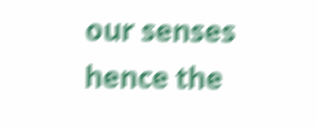our senses
hence the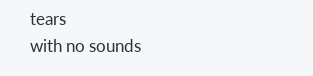tears
with no sounds